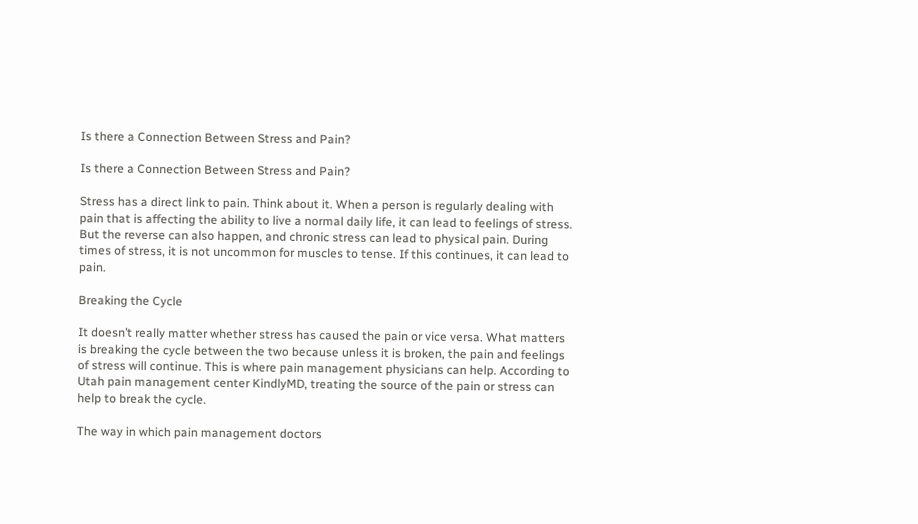Is there a Connection Between Stress and Pain?

Is there a Connection Between Stress and Pain?

Stress has a direct link to pain. Think about it. When a person is regularly dealing with pain that is affecting the ability to live a normal daily life, it can lead to feelings of stress. But the reverse can also happen, and chronic stress can lead to physical pain. During times of stress, it is not uncommon for muscles to tense. If this continues, it can lead to pain.

Breaking the Cycle

It doesn’t really matter whether stress has caused the pain or vice versa. What matters is breaking the cycle between the two because unless it is broken, the pain and feelings of stress will continue. This is where pain management physicians can help. According to Utah pain management center KindlyMD, treating the source of the pain or stress can help to break the cycle.

The way in which pain management doctors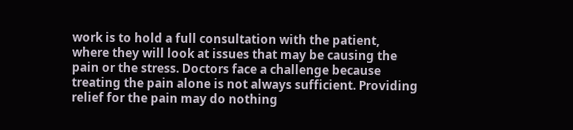work is to hold a full consultation with the patient, where they will look at issues that may be causing the pain or the stress. Doctors face a challenge because treating the pain alone is not always sufficient. Providing relief for the pain may do nothing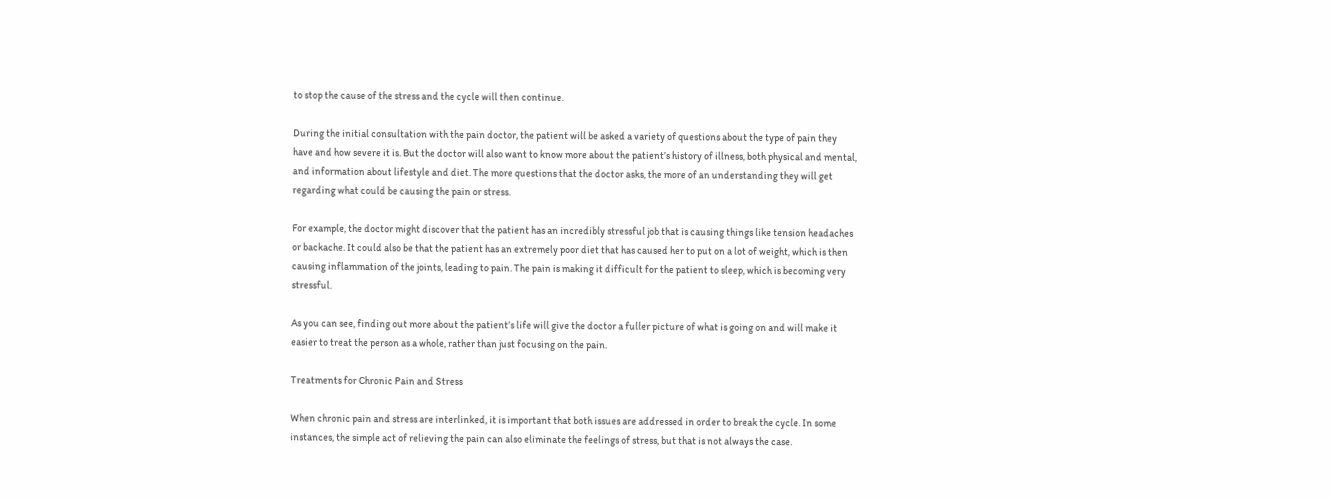to stop the cause of the stress and the cycle will then continue.

During the initial consultation with the pain doctor, the patient will be asked a variety of questions about the type of pain they have and how severe it is. But the doctor will also want to know more about the patient’s history of illness, both physical and mental, and information about lifestyle and diet. The more questions that the doctor asks, the more of an understanding they will get regarding what could be causing the pain or stress.

For example, the doctor might discover that the patient has an incredibly stressful job that is causing things like tension headaches or backache. It could also be that the patient has an extremely poor diet that has caused her to put on a lot of weight, which is then causing inflammation of the joints, leading to pain. The pain is making it difficult for the patient to sleep, which is becoming very stressful.

As you can see, finding out more about the patient’s life will give the doctor a fuller picture of what is going on and will make it easier to treat the person as a whole, rather than just focusing on the pain.

Treatments for Chronic Pain and Stress

When chronic pain and stress are interlinked, it is important that both issues are addressed in order to break the cycle. In some instances, the simple act of relieving the pain can also eliminate the feelings of stress, but that is not always the case.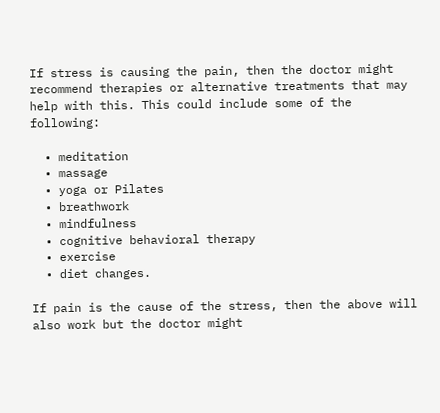If stress is causing the pain, then the doctor might recommend therapies or alternative treatments that may help with this. This could include some of the following:

  • meditation
  • massage
  • yoga or Pilates
  • breathwork
  • mindfulness
  • cognitive behavioral therapy
  • exercise
  • diet changes.

If pain is the cause of the stress, then the above will also work but the doctor might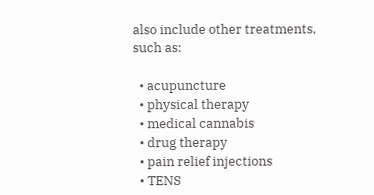also include other treatments, such as:

  • acupuncture
  • physical therapy
  • medical cannabis
  • drug therapy
  • pain relief injections
  • TENS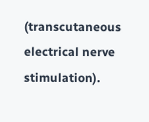(transcutaneous electrical nerve stimulation).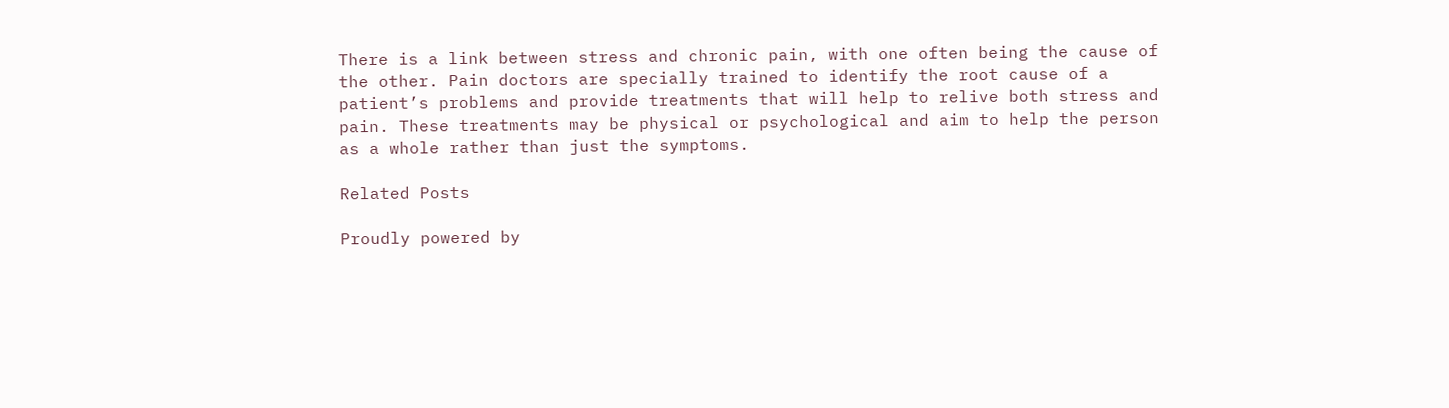There is a link between stress and chronic pain, with one often being the cause of the other. Pain doctors are specially trained to identify the root cause of a patient’s problems and provide treatments that will help to relive both stress and pain. These treatments may be physical or psychological and aim to help the person as a whole rather than just the symptoms.

Related Posts

Proudly powered by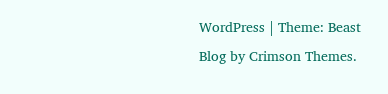WordPress | Theme: Beast Blog by Crimson Themes.